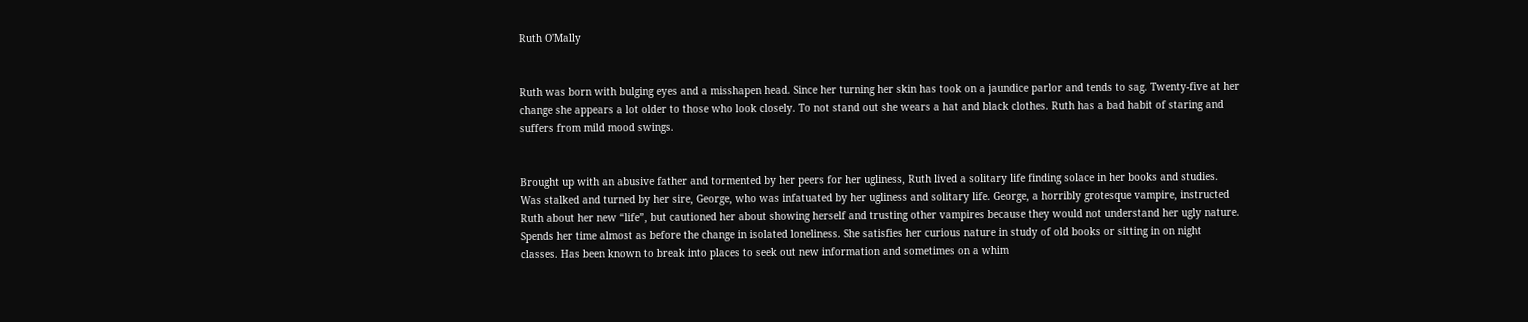Ruth O'Mally


Ruth was born with bulging eyes and a misshapen head. Since her turning her skin has took on a jaundice parlor and tends to sag. Twenty-five at her change she appears a lot older to those who look closely. To not stand out she wears a hat and black clothes. Ruth has a bad habit of staring and suffers from mild mood swings.


Brought up with an abusive father and tormented by her peers for her ugliness, Ruth lived a solitary life finding solace in her books and studies. Was stalked and turned by her sire, George, who was infatuated by her ugliness and solitary life. George, a horribly grotesque vampire, instructed Ruth about her new “life”, but cautioned her about showing herself and trusting other vampires because they would not understand her ugly nature.
Spends her time almost as before the change in isolated loneliness. She satisfies her curious nature in study of old books or sitting in on night classes. Has been known to break into places to seek out new information and sometimes on a whim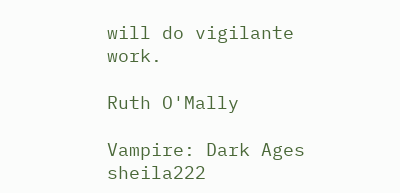will do vigilante work.

Ruth O'Mally

Vampire: Dark Ages sheila222